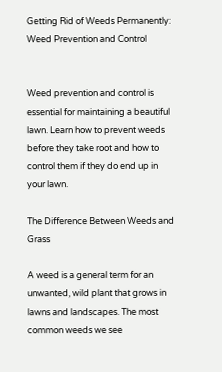Getting Rid of Weeds Permanently: Weed Prevention and Control


Weed prevention and control is essential for maintaining a beautiful lawn. Learn how to prevent weeds before they take root and how to control them if they do end up in your lawn.

The Difference Between Weeds and Grass

A weed is a general term for an unwanted, wild plant that grows in lawns and landscapes. The most common weeds we see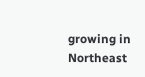growing in Northeast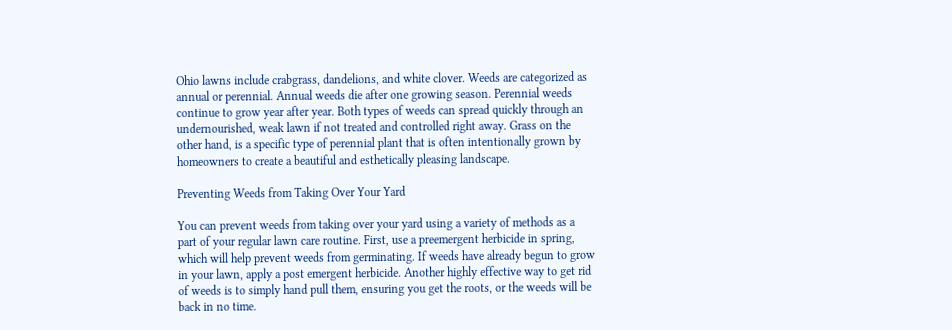Ohio lawns include crabgrass, dandelions, and white clover. Weeds are categorized as annual or perennial. Annual weeds die after one growing season. Perennial weeds continue to grow year after year. Both types of weeds can spread quickly through an undernourished, weak lawn if not treated and controlled right away. Grass on the other hand, is a specific type of perennial plant that is often intentionally grown by homeowners to create a beautiful and esthetically pleasing landscape.

Preventing Weeds from Taking Over Your Yard

You can prevent weeds from taking over your yard using a variety of methods as a part of your regular lawn care routine. First, use a preemergent herbicide in spring, which will help prevent weeds from germinating. If weeds have already begun to grow in your lawn, apply a post emergent herbicide. Another highly effective way to get rid of weeds is to simply hand pull them, ensuring you get the roots, or the weeds will be back in no time.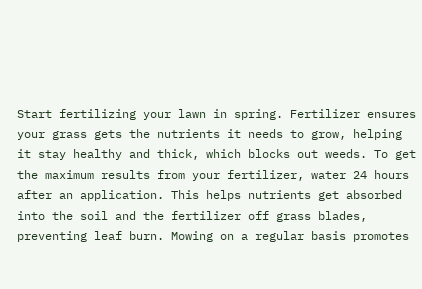Start fertilizing your lawn in spring. Fertilizer ensures your grass gets the nutrients it needs to grow, helping it stay healthy and thick, which blocks out weeds. To get the maximum results from your fertilizer, water 24 hours after an application. This helps nutrients get absorbed into the soil and the fertilizer off grass blades, preventing leaf burn. Mowing on a regular basis promotes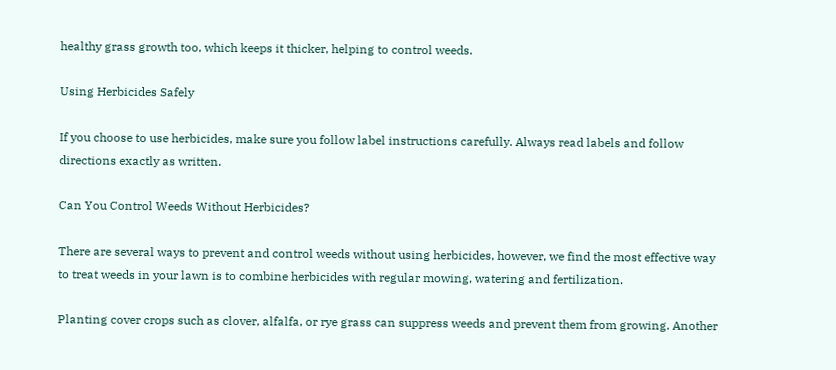healthy grass growth too, which keeps it thicker, helping to control weeds.

Using Herbicides Safely

If you choose to use herbicides, make sure you follow label instructions carefully. Always read labels and follow directions exactly as written.

Can You Control Weeds Without Herbicides?

There are several ways to prevent and control weeds without using herbicides, however, we find the most effective way to treat weeds in your lawn is to combine herbicides with regular mowing, watering and fertilization.

Planting cover crops such as clover, alfalfa, or rye grass can suppress weeds and prevent them from growing. Another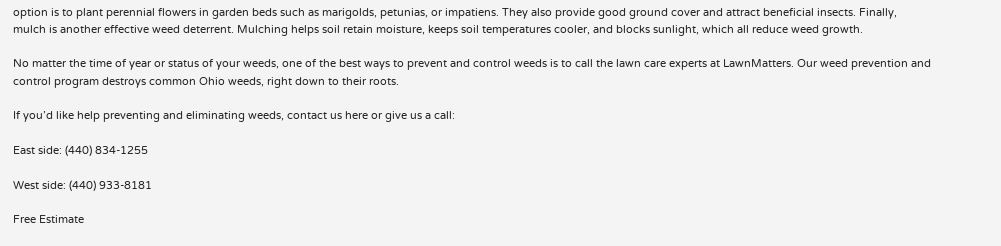option is to plant perennial flowers in garden beds such as marigolds, petunias, or impatiens. They also provide good ground cover and attract beneficial insects. Finally, mulch is another effective weed deterrent. Mulching helps soil retain moisture, keeps soil temperatures cooler, and blocks sunlight, which all reduce weed growth.

No matter the time of year or status of your weeds, one of the best ways to prevent and control weeds is to call the lawn care experts at LawnMatters. Our weed prevention and control program destroys common Ohio weeds, right down to their roots.

If you’d like help preventing and eliminating weeds, contact us here or give us a call:

East side: (440) 834-1255

West side: (440) 933-8181

Free Estimate